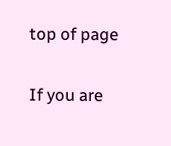top of page

If you are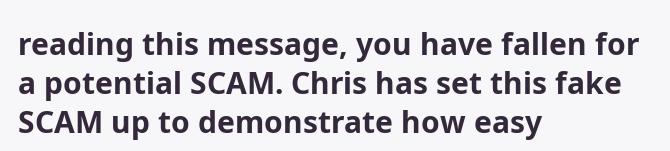reading this message, you have fallen for a potential SCAM. Chris has set this fake SCAM up to demonstrate how easy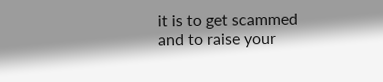it is to get scammed and to raise your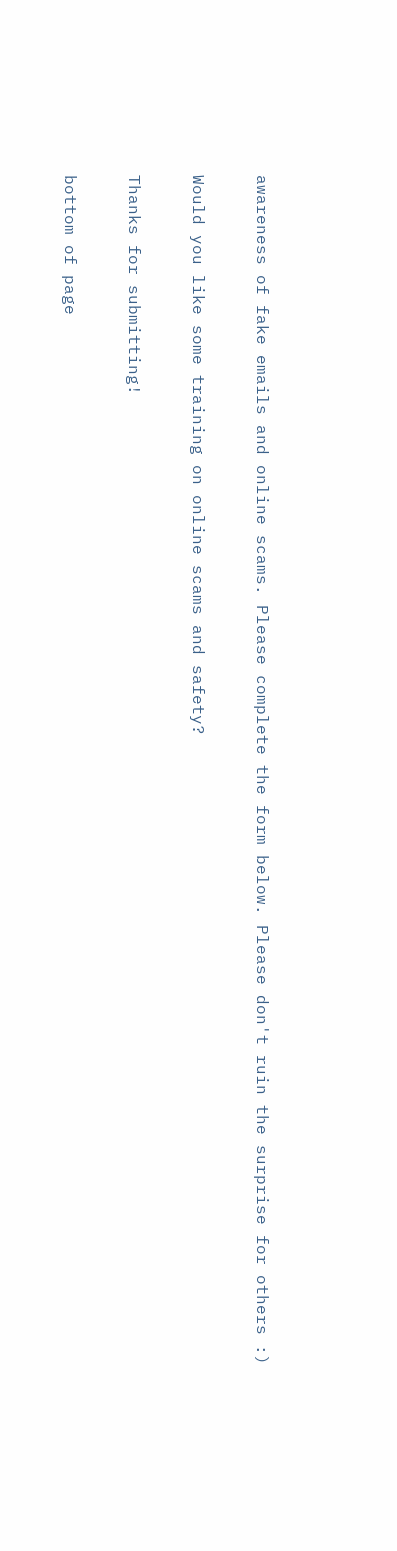awareness of fake emails and online scams. Please complete the form below. Please don't ruin the surprise for others :)

Would you like some training on online scams and safety?

Thanks for submitting!

bottom of page